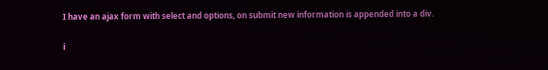I have an ajax form with select and options, on submit new information is appended into a div.

i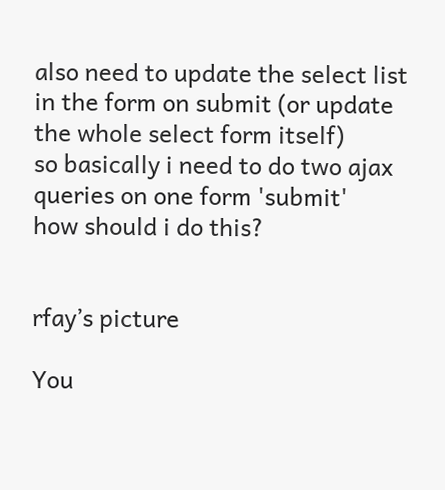also need to update the select list in the form on submit (or update the whole select form itself)
so basically i need to do two ajax queries on one form 'submit'
how should i do this?


rfay’s picture

You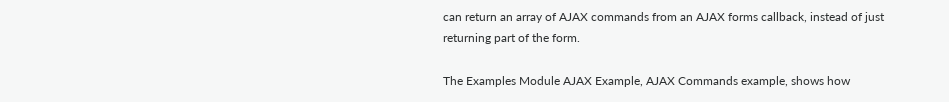can return an array of AJAX commands from an AJAX forms callback, instead of just returning part of the form.

The Examples Module AJAX Example, AJAX Commands example, shows how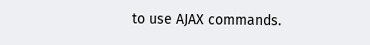to use AJAX commands.